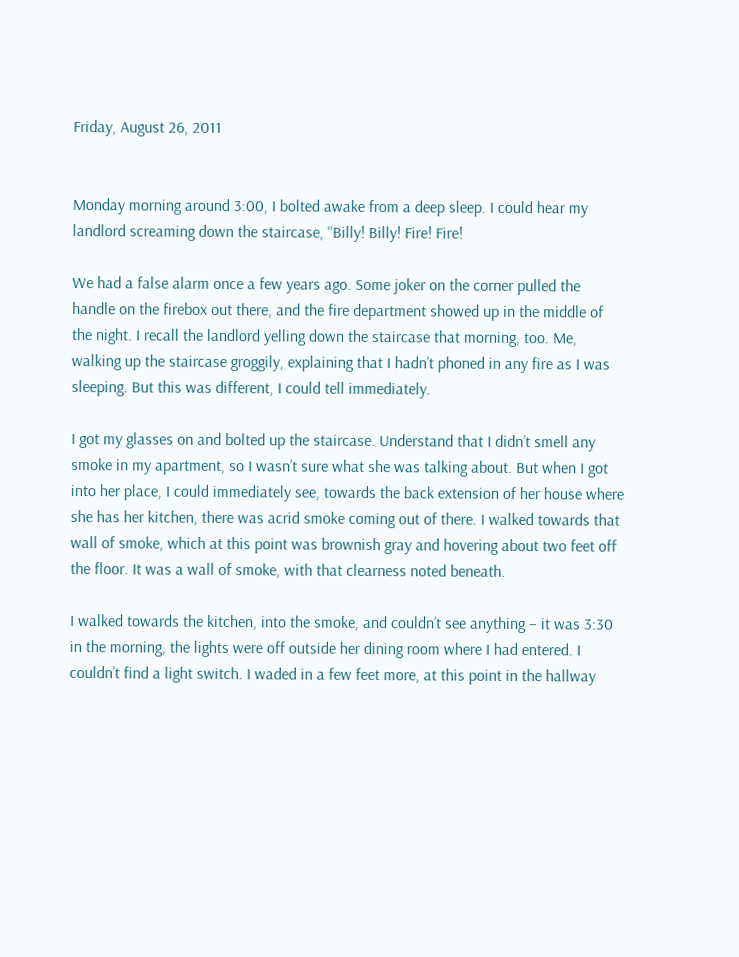Friday, August 26, 2011


Monday morning around 3:00, I bolted awake from a deep sleep. I could hear my landlord screaming down the staircase, “Billy! Billy! Fire! Fire!

We had a false alarm once a few years ago. Some joker on the corner pulled the handle on the firebox out there, and the fire department showed up in the middle of the night. I recall the landlord yelling down the staircase that morning, too. Me, walking up the staircase groggily, explaining that I hadn’t phoned in any fire as I was sleeping. But this was different, I could tell immediately.

I got my glasses on and bolted up the staircase. Understand that I didn’t smell any smoke in my apartment, so I wasn’t sure what she was talking about. But when I got into her place, I could immediately see, towards the back extension of her house where she has her kitchen, there was acrid smoke coming out of there. I walked towards that wall of smoke, which at this point was brownish gray and hovering about two feet off the floor. It was a wall of smoke, with that clearness noted beneath.

I walked towards the kitchen, into the smoke, and couldn’t see anything – it was 3:30 in the morning, the lights were off outside her dining room where I had entered. I couldn’t find a light switch. I waded in a few feet more, at this point in the hallway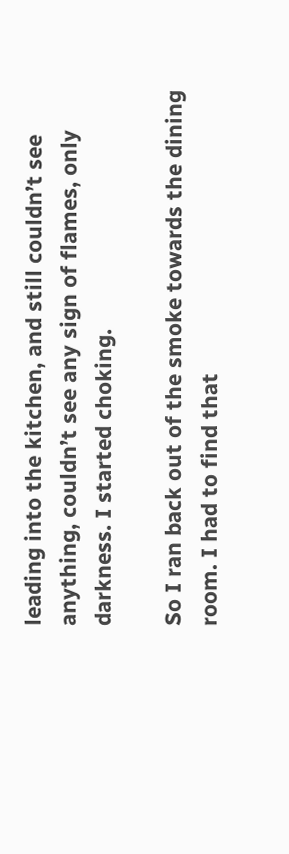leading into the kitchen, and still couldn’t see anything, couldn’t see any sign of flames, only darkness. I started choking.

So I ran back out of the smoke towards the dining room. I had to find that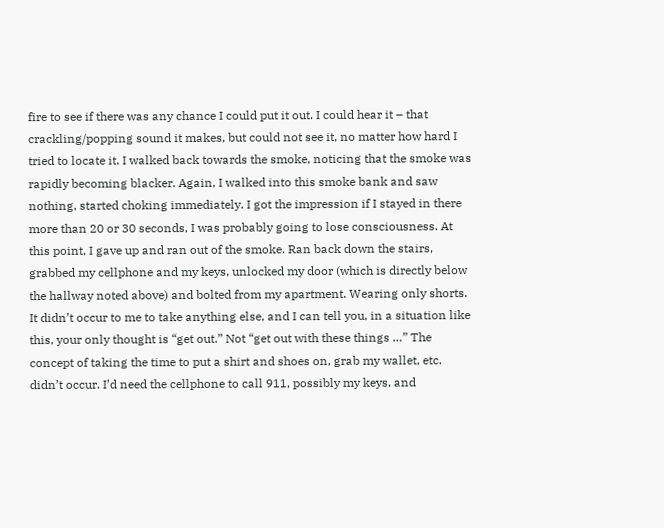fire to see if there was any chance I could put it out. I could hear it – that crackling/popping sound it makes, but could not see it, no matter how hard I tried to locate it. I walked back towards the smoke, noticing that the smoke was rapidly becoming blacker. Again, I walked into this smoke bank and saw nothing, started choking immediately. I got the impression if I stayed in there more than 20 or 30 seconds, I was probably going to lose consciousness. At this point, I gave up and ran out of the smoke. Ran back down the stairs, grabbed my cellphone and my keys, unlocked my door (which is directly below the hallway noted above) and bolted from my apartment. Wearing only shorts. It didn’t occur to me to take anything else, and I can tell you, in a situation like this, your only thought is “get out.” Not “get out with these things …” The concept of taking the time to put a shirt and shoes on, grab my wallet, etc. didn’t occur. I’d need the cellphone to call 911, possibly my keys, and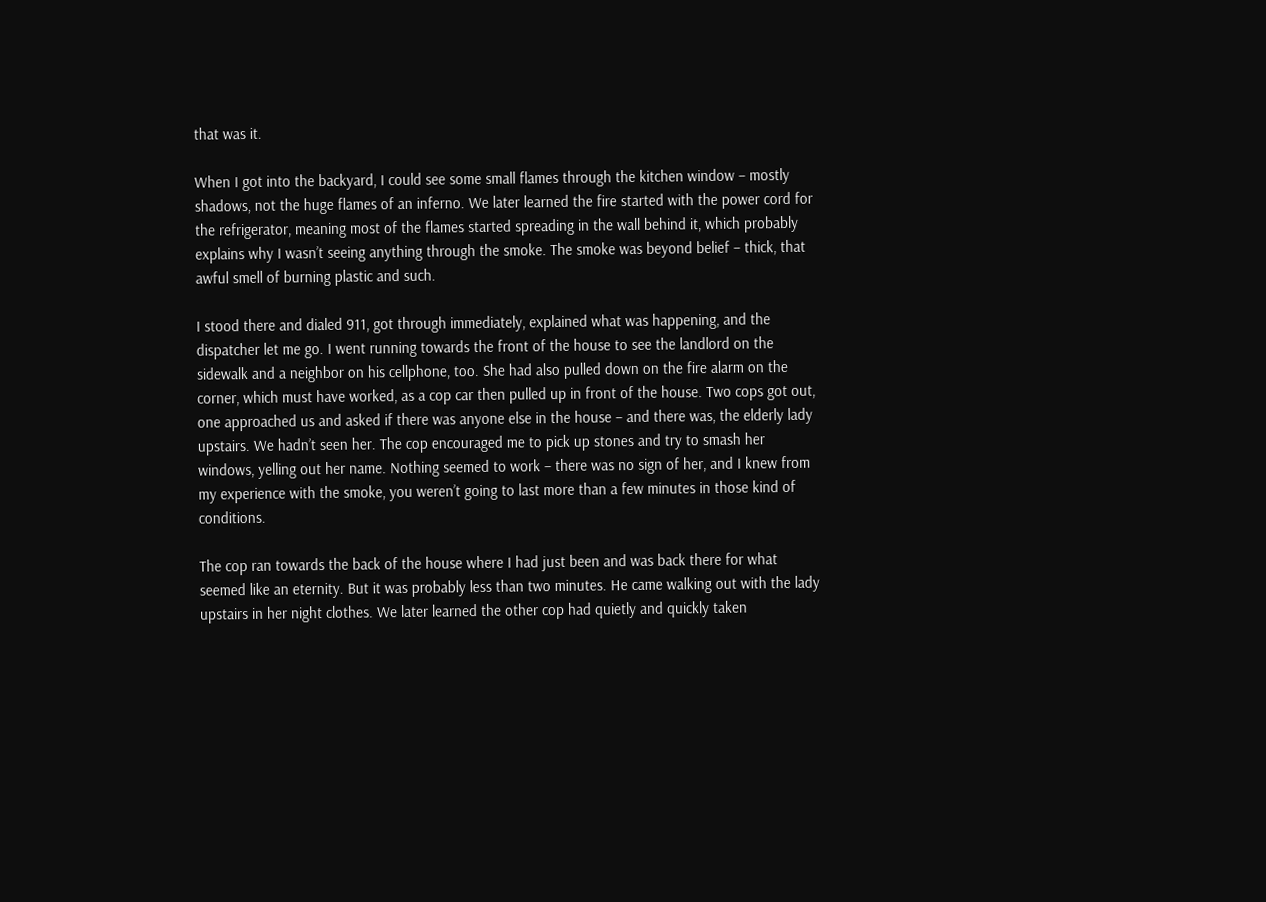that was it.

When I got into the backyard, I could see some small flames through the kitchen window – mostly shadows, not the huge flames of an inferno. We later learned the fire started with the power cord for the refrigerator, meaning most of the flames started spreading in the wall behind it, which probably explains why I wasn’t seeing anything through the smoke. The smoke was beyond belief – thick, that awful smell of burning plastic and such.

I stood there and dialed 911, got through immediately, explained what was happening, and the dispatcher let me go. I went running towards the front of the house to see the landlord on the sidewalk and a neighbor on his cellphone, too. She had also pulled down on the fire alarm on the corner, which must have worked, as a cop car then pulled up in front of the house. Two cops got out, one approached us and asked if there was anyone else in the house – and there was, the elderly lady upstairs. We hadn’t seen her. The cop encouraged me to pick up stones and try to smash her windows, yelling out her name. Nothing seemed to work – there was no sign of her, and I knew from my experience with the smoke, you weren’t going to last more than a few minutes in those kind of conditions.

The cop ran towards the back of the house where I had just been and was back there for what seemed like an eternity. But it was probably less than two minutes. He came walking out with the lady upstairs in her night clothes. We later learned the other cop had quietly and quickly taken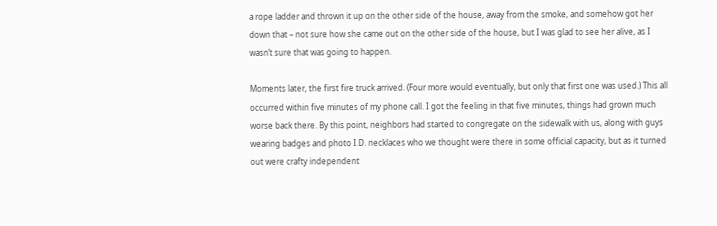a rope ladder and thrown it up on the other side of the house, away from the smoke, and somehow got her down that – not sure how she came out on the other side of the house, but I was glad to see her alive, as I wasn’t sure that was going to happen.

Moments later, the first fire truck arrived. (Four more would eventually, but only that first one was used.) This all occurred within five minutes of my phone call. I got the feeling in that five minutes, things had grown much worse back there. By this point, neighbors had started to congregate on the sidewalk with us, along with guys wearing badges and photo I.D. necklaces who we thought were there in some official capacity, but as it turned out were crafty independent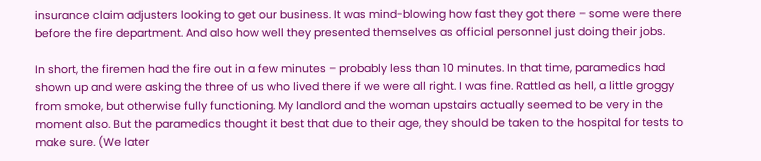insurance claim adjusters looking to get our business. It was mind-blowing how fast they got there – some were there before the fire department. And also how well they presented themselves as official personnel just doing their jobs.

In short, the firemen had the fire out in a few minutes – probably less than 10 minutes. In that time, paramedics had shown up and were asking the three of us who lived there if we were all right. I was fine. Rattled as hell, a little groggy from smoke, but otherwise fully functioning. My landlord and the woman upstairs actually seemed to be very in the moment also. But the paramedics thought it best that due to their age, they should be taken to the hospital for tests to make sure. (We later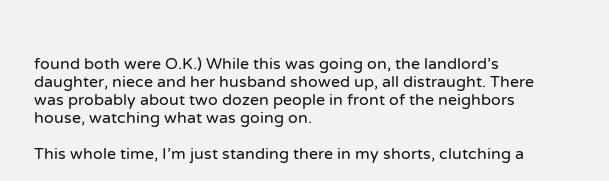found both were O.K.) While this was going on, the landlord’s daughter, niece and her husband showed up, all distraught. There was probably about two dozen people in front of the neighbors house, watching what was going on.

This whole time, I’m just standing there in my shorts, clutching a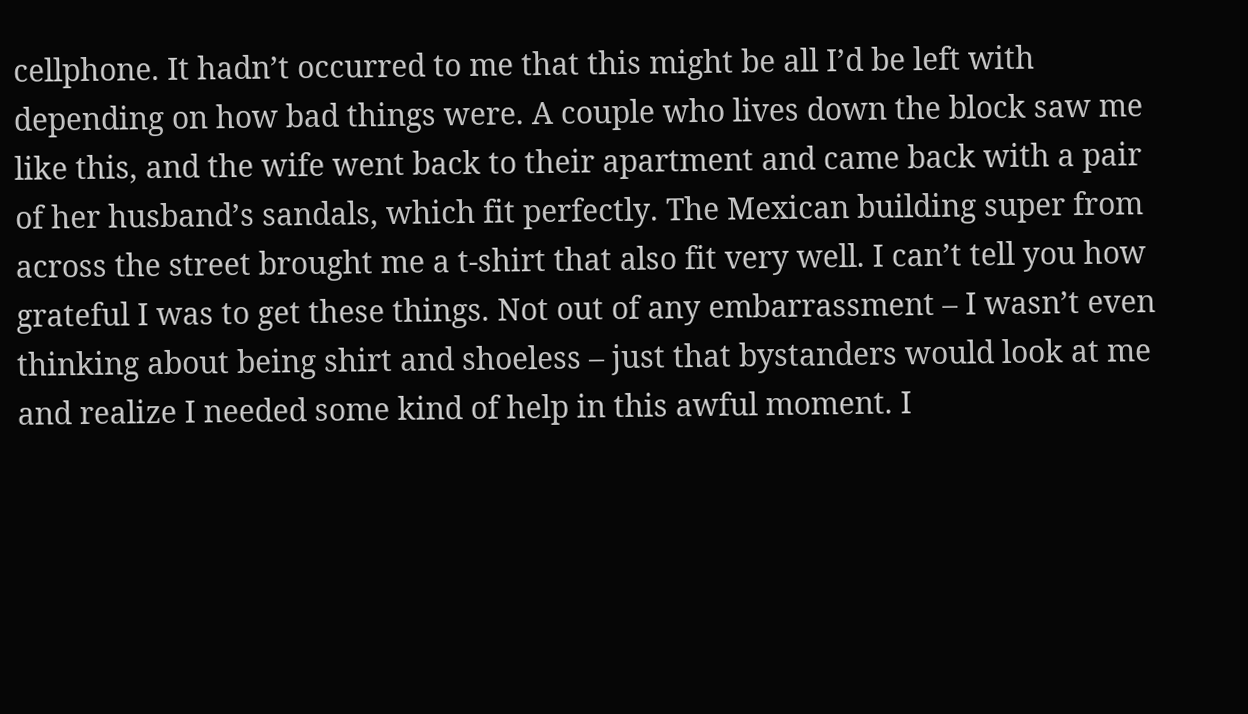cellphone. It hadn’t occurred to me that this might be all I’d be left with depending on how bad things were. A couple who lives down the block saw me like this, and the wife went back to their apartment and came back with a pair of her husband’s sandals, which fit perfectly. The Mexican building super from across the street brought me a t-shirt that also fit very well. I can’t tell you how grateful I was to get these things. Not out of any embarrassment – I wasn’t even thinking about being shirt and shoeless – just that bystanders would look at me and realize I needed some kind of help in this awful moment. I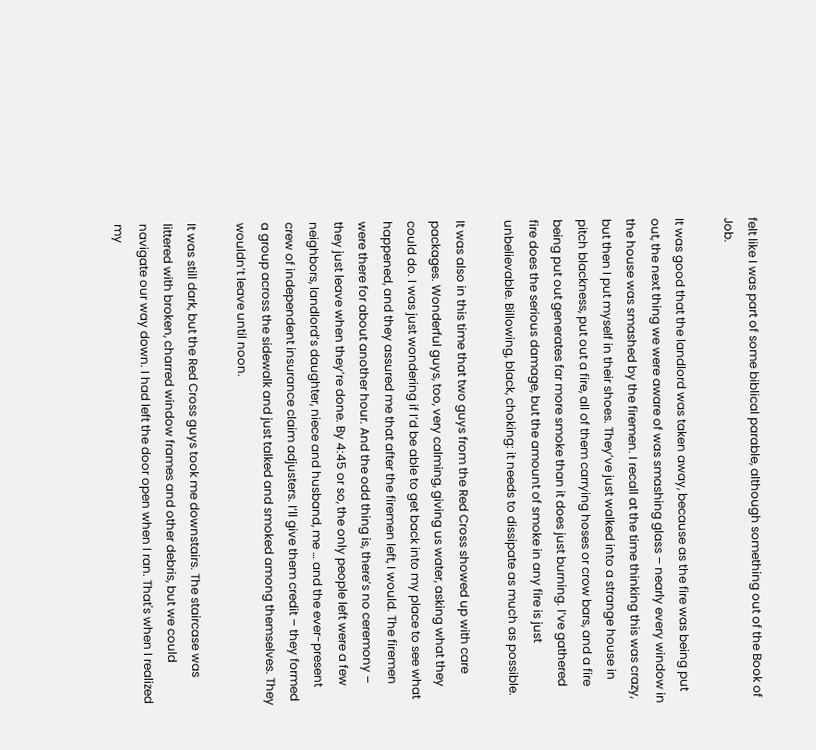felt like I was part of some biblical parable, although something out of the Book of Job.

It was good that the landlord was taken away, because as the fire was being put out, the next thing we were aware of was smashing glass – nearly every window in the house was smashed by the firemen. I recall at the time thinking this was crazy, but then I put myself in their shoes. They’ve just walked into a strange house in pitch blackness, put out a fire, all of them carrying hoses or crow bars, and a fire being put out generates far more smoke than it does just burning. I’ve gathered fire does the serious damage, but the amount of smoke in any fire is just unbelievable. Billowing, black, choking: it needs to dissipate as much as possible.

It was also in this time that two guys from the Red Cross showed up with care packages. Wonderful guys, too, very calming, giving us water, asking what they could do. I was just wondering if I’d be able to get back into my place to see what happened, and they assured me that after the firemen left, I would. The firemen were there for about another hour. And the odd thing is, there’s no ceremony – they just leave when they’re done. By 4:45 or so, the only people left were a few neighbors, landlord’s daughter, niece and husband, me … and the ever-present crew of independent insurance claim adjusters. I’ll give them credit – they formed a group across the sidewalk and just talked and smoked among themselves. They wouldn’t leave until noon.

It was still dark, but the Red Cross guys took me downstairs. The staircase was littered with broken, charred window frames and other debris, but we could navigate our way down. I had left the door open when I ran. That's when I realized my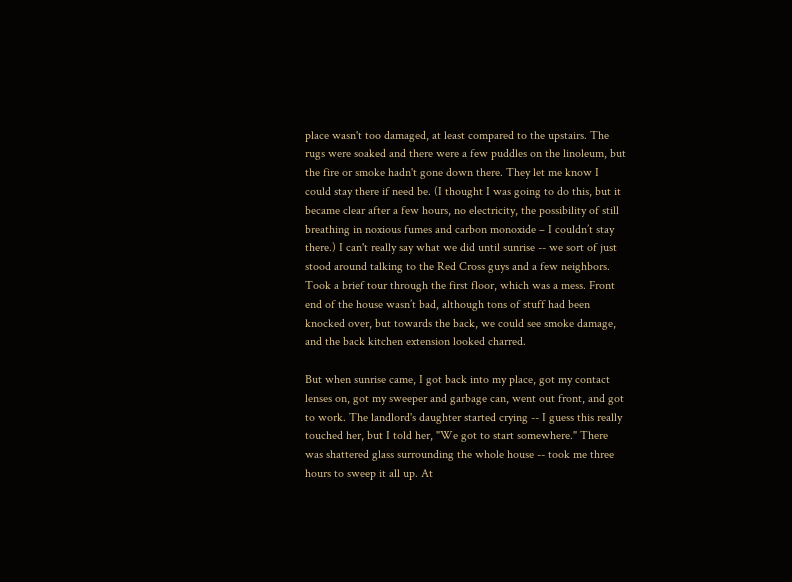place wasn't too damaged, at least compared to the upstairs. The rugs were soaked and there were a few puddles on the linoleum, but the fire or smoke hadn't gone down there. They let me know I could stay there if need be. (I thought I was going to do this, but it became clear after a few hours, no electricity, the possibility of still breathing in noxious fumes and carbon monoxide – I couldn’t stay there.) I can't really say what we did until sunrise -- we sort of just stood around talking to the Red Cross guys and a few neighbors. Took a brief tour through the first floor, which was a mess. Front end of the house wasn’t bad, although tons of stuff had been knocked over, but towards the back, we could see smoke damage, and the back kitchen extension looked charred.

But when sunrise came, I got back into my place, got my contact lenses on, got my sweeper and garbage can, went out front, and got to work. The landlord's daughter started crying -- I guess this really touched her, but I told her, "We got to start somewhere." There was shattered glass surrounding the whole house -- took me three hours to sweep it all up. At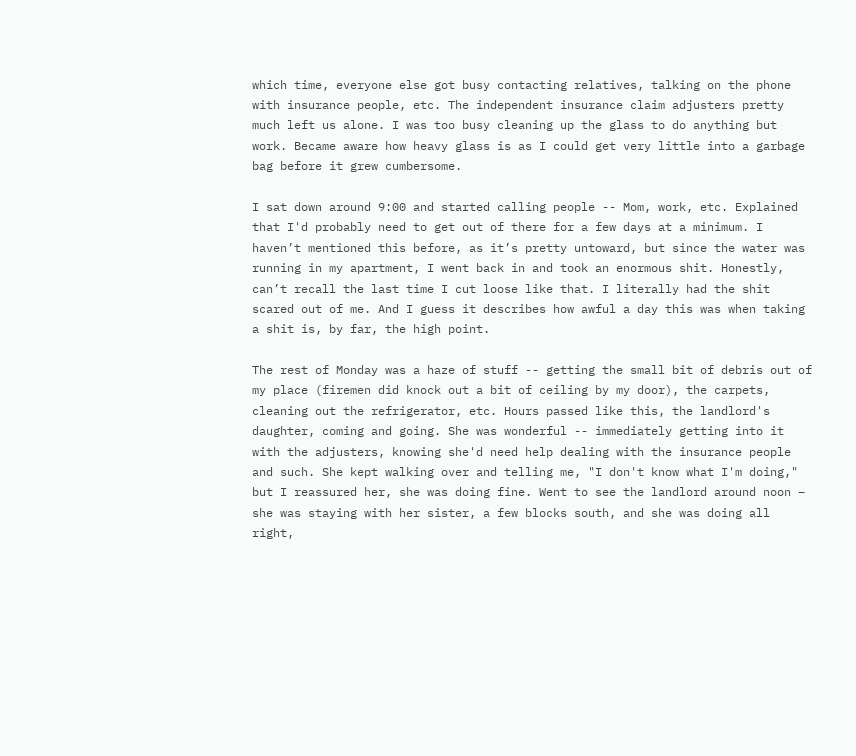which time, everyone else got busy contacting relatives, talking on the phone with insurance people, etc. The independent insurance claim adjusters pretty much left us alone. I was too busy cleaning up the glass to do anything but work. Became aware how heavy glass is as I could get very little into a garbage bag before it grew cumbersome.

I sat down around 9:00 and started calling people -- Mom, work, etc. Explained that I'd probably need to get out of there for a few days at a minimum. I haven’t mentioned this before, as it’s pretty untoward, but since the water was running in my apartment, I went back in and took an enormous shit. Honestly, can’t recall the last time I cut loose like that. I literally had the shit scared out of me. And I guess it describes how awful a day this was when taking a shit is, by far, the high point.

The rest of Monday was a haze of stuff -- getting the small bit of debris out of my place (firemen did knock out a bit of ceiling by my door), the carpets, cleaning out the refrigerator, etc. Hours passed like this, the landlord's daughter, coming and going. She was wonderful -- immediately getting into it with the adjusters, knowing she'd need help dealing with the insurance people and such. She kept walking over and telling me, "I don't know what I'm doing," but I reassured her, she was doing fine. Went to see the landlord around noon – she was staying with her sister, a few blocks south, and she was doing all right,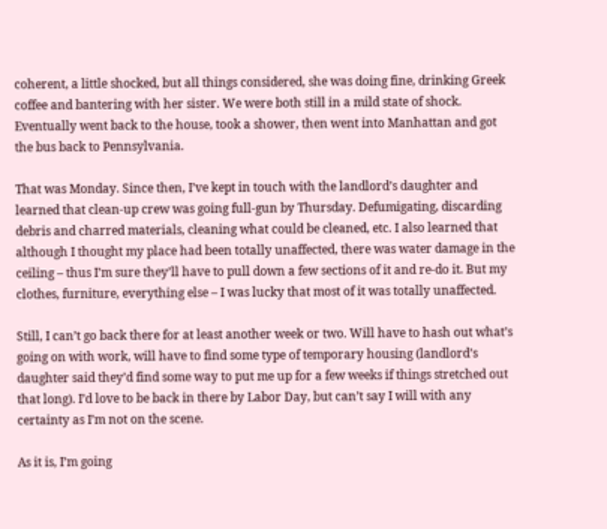coherent, a little shocked, but all things considered, she was doing fine, drinking Greek coffee and bantering with her sister. We were both still in a mild state of shock. Eventually went back to the house, took a shower, then went into Manhattan and got the bus back to Pennsylvania.

That was Monday. Since then, I’ve kept in touch with the landlord’s daughter and learned that clean-up crew was going full-gun by Thursday. Defumigating, discarding debris and charred materials, cleaning what could be cleaned, etc. I also learned that although I thought my place had been totally unaffected, there was water damage in the ceiling – thus I’m sure they’ll have to pull down a few sections of it and re-do it. But my clothes, furniture, everything else – I was lucky that most of it was totally unaffected.

Still, I can’t go back there for at least another week or two. Will have to hash out what’s going on with work, will have to find some type of temporary housing (landlord’s daughter said they’d find some way to put me up for a few weeks if things stretched out that long). I’d love to be back in there by Labor Day, but can’t say I will with any certainty as I’m not on the scene.

As it is, I’m going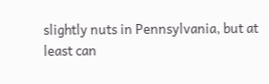slightly nuts in Pennsylvania, but at least can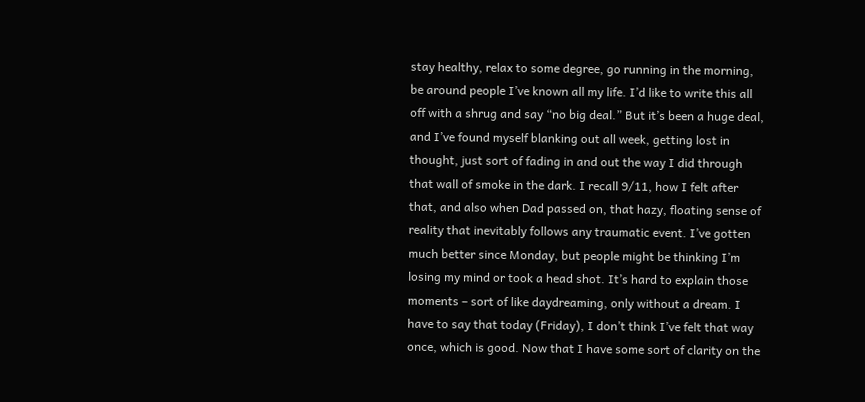stay healthy, relax to some degree, go running in the morning, be around people I’ve known all my life. I’d like to write this all off with a shrug and say “no big deal.” But it’s been a huge deal, and I’ve found myself blanking out all week, getting lost in thought, just sort of fading in and out the way I did through that wall of smoke in the dark. I recall 9/11, how I felt after that, and also when Dad passed on, that hazy, floating sense of reality that inevitably follows any traumatic event. I’ve gotten much better since Monday, but people might be thinking I’m losing my mind or took a head shot. It’s hard to explain those moments – sort of like daydreaming, only without a dream. I have to say that today (Friday), I don’t think I’ve felt that way once, which is good. Now that I have some sort of clarity on the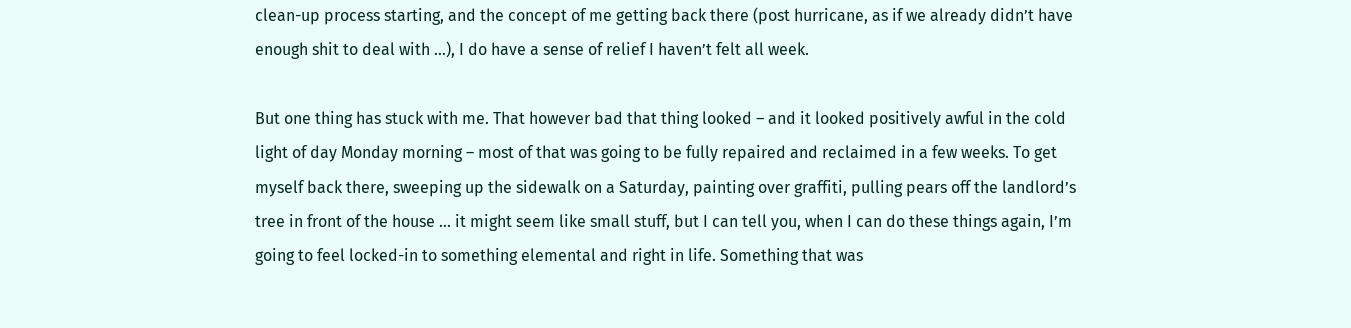clean-up process starting, and the concept of me getting back there (post hurricane, as if we already didn’t have enough shit to deal with …), I do have a sense of relief I haven’t felt all week.

But one thing has stuck with me. That however bad that thing looked – and it looked positively awful in the cold light of day Monday morning – most of that was going to be fully repaired and reclaimed in a few weeks. To get myself back there, sweeping up the sidewalk on a Saturday, painting over graffiti, pulling pears off the landlord’s tree in front of the house … it might seem like small stuff, but I can tell you, when I can do these things again, I’m going to feel locked-in to something elemental and right in life. Something that was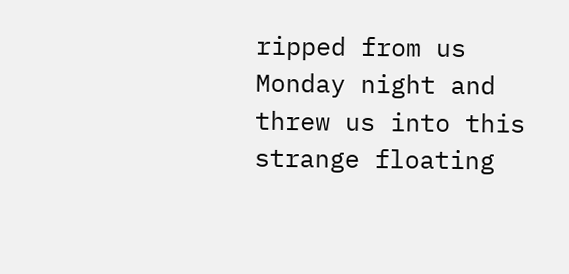ripped from us Monday night and threw us into this strange floating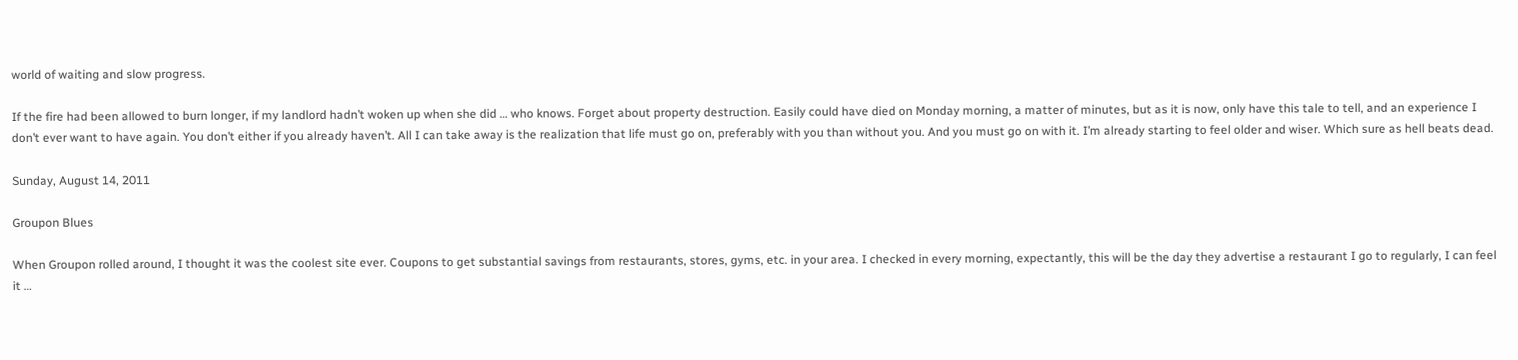world of waiting and slow progress.

If the fire had been allowed to burn longer, if my landlord hadn’t woken up when she did … who knows. Forget about property destruction. Easily could have died on Monday morning, a matter of minutes, but as it is now, only have this tale to tell, and an experience I don’t ever want to have again. You don’t either if you already haven’t. All I can take away is the realization that life must go on, preferably with you than without you. And you must go on with it. I’m already starting to feel older and wiser. Which sure as hell beats dead.

Sunday, August 14, 2011

Groupon Blues

When Groupon rolled around, I thought it was the coolest site ever. Coupons to get substantial savings from restaurants, stores, gyms, etc. in your area. I checked in every morning, expectantly, this will be the day they advertise a restaurant I go to regularly, I can feel it …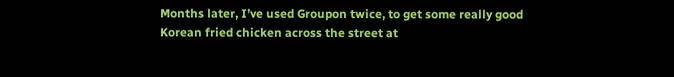Months later, I’ve used Groupon twice, to get some really good Korean fried chicken across the street at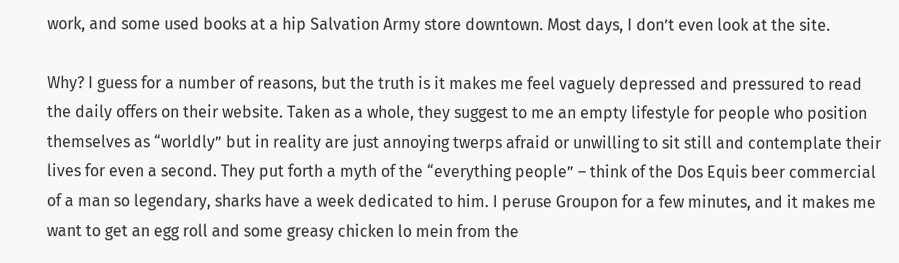work, and some used books at a hip Salvation Army store downtown. Most days, I don’t even look at the site.

Why? I guess for a number of reasons, but the truth is it makes me feel vaguely depressed and pressured to read the daily offers on their website. Taken as a whole, they suggest to me an empty lifestyle for people who position themselves as “worldly” but in reality are just annoying twerps afraid or unwilling to sit still and contemplate their lives for even a second. They put forth a myth of the “everything people” – think of the Dos Equis beer commercial of a man so legendary, sharks have a week dedicated to him. I peruse Groupon for a few minutes, and it makes me want to get an egg roll and some greasy chicken lo mein from the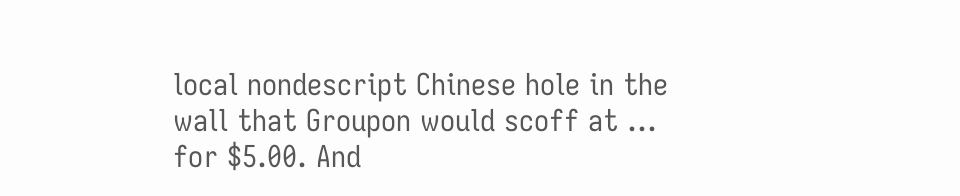local nondescript Chinese hole in the wall that Groupon would scoff at … for $5.00. And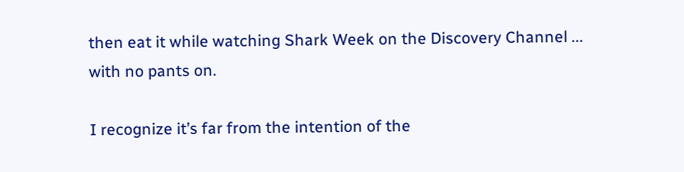then eat it while watching Shark Week on the Discovery Channel ... with no pants on.

I recognize it’s far from the intention of the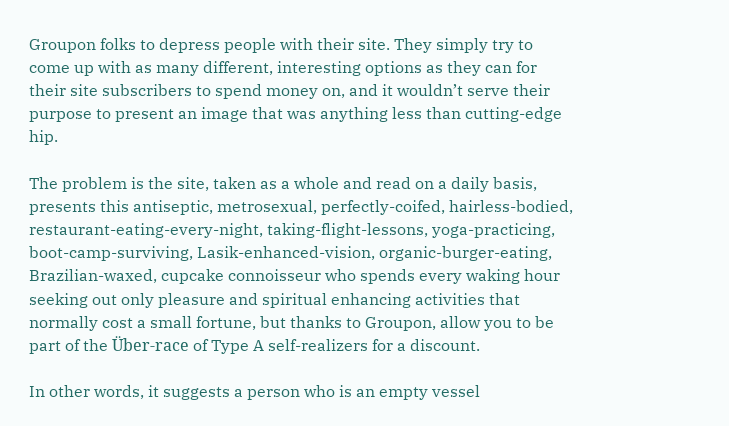Groupon folks to depress people with their site. They simply try to come up with as many different, interesting options as they can for their site subscribers to spend money on, and it wouldn’t serve their purpose to present an image that was anything less than cutting-edge hip.

The problem is the site, taken as a whole and read on a daily basis, presents this antiseptic, metrosexual, perfectly-coifed, hairless-bodied, restaurant-eating-every-night, taking-flight-lessons, yoga-practicing, boot-camp-surviving, Lasik-enhanced-vision, organic-burger-eating, Brazilian-waxed, cupcake connoisseur who spends every waking hour seeking out only pleasure and spiritual enhancing activities that normally cost a small fortune, but thanks to Groupon, allow you to be part of the Über-race of Type A self-realizers for a discount.

In other words, it suggests a person who is an empty vessel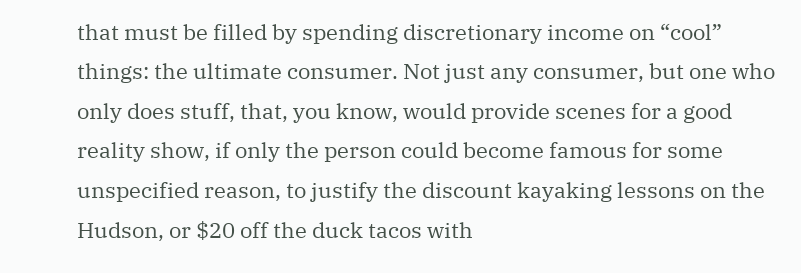that must be filled by spending discretionary income on “cool” things: the ultimate consumer. Not just any consumer, but one who only does stuff, that, you know, would provide scenes for a good reality show, if only the person could become famous for some unspecified reason, to justify the discount kayaking lessons on the Hudson, or $20 off the duck tacos with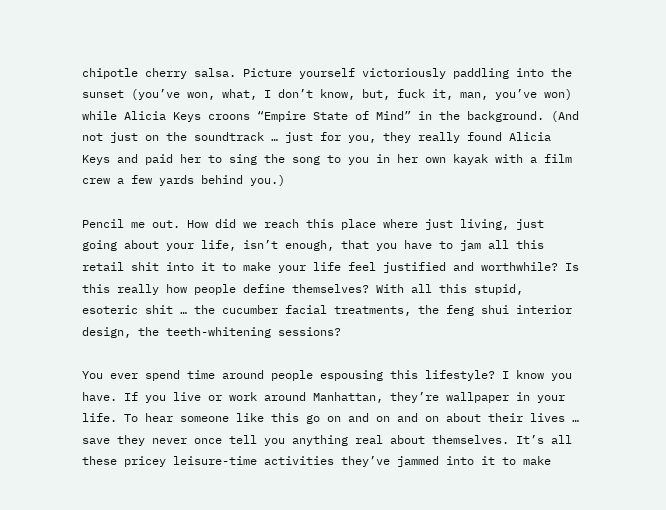chipotle cherry salsa. Picture yourself victoriously paddling into the sunset (you’ve won, what, I don’t know, but, fuck it, man, you’ve won) while Alicia Keys croons “Empire State of Mind” in the background. (And not just on the soundtrack … just for you, they really found Alicia Keys and paid her to sing the song to you in her own kayak with a film crew a few yards behind you.)

Pencil me out. How did we reach this place where just living, just going about your life, isn’t enough, that you have to jam all this retail shit into it to make your life feel justified and worthwhile? Is this really how people define themselves? With all this stupid, esoteric shit … the cucumber facial treatments, the feng shui interior design, the teeth-whitening sessions?

You ever spend time around people espousing this lifestyle? I know you have. If you live or work around Manhattan, they’re wallpaper in your life. To hear someone like this go on and on and on about their lives … save they never once tell you anything real about themselves. It’s all these pricey leisure-time activities they’ve jammed into it to make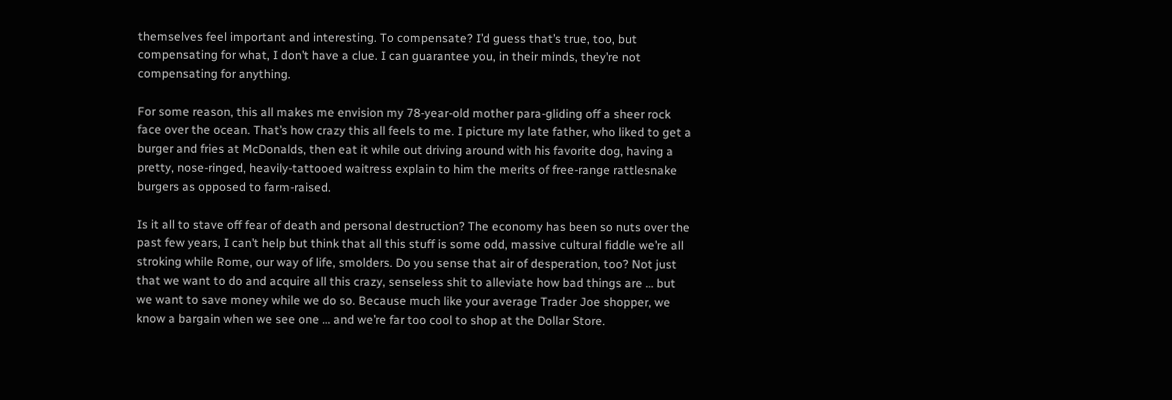themselves feel important and interesting. To compensate? I’d guess that’s true, too, but compensating for what, I don’t have a clue. I can guarantee you, in their minds, they’re not compensating for anything.

For some reason, this all makes me envision my 78-year-old mother para-gliding off a sheer rock face over the ocean. That’s how crazy this all feels to me. I picture my late father, who liked to get a burger and fries at McDonalds, then eat it while out driving around with his favorite dog, having a pretty, nose-ringed, heavily-tattooed waitress explain to him the merits of free-range rattlesnake burgers as opposed to farm-raised.

Is it all to stave off fear of death and personal destruction? The economy has been so nuts over the past few years, I can’t help but think that all this stuff is some odd, massive cultural fiddle we’re all stroking while Rome, our way of life, smolders. Do you sense that air of desperation, too? Not just that we want to do and acquire all this crazy, senseless shit to alleviate how bad things are … but we want to save money while we do so. Because much like your average Trader Joe shopper, we know a bargain when we see one … and we’re far too cool to shop at the Dollar Store.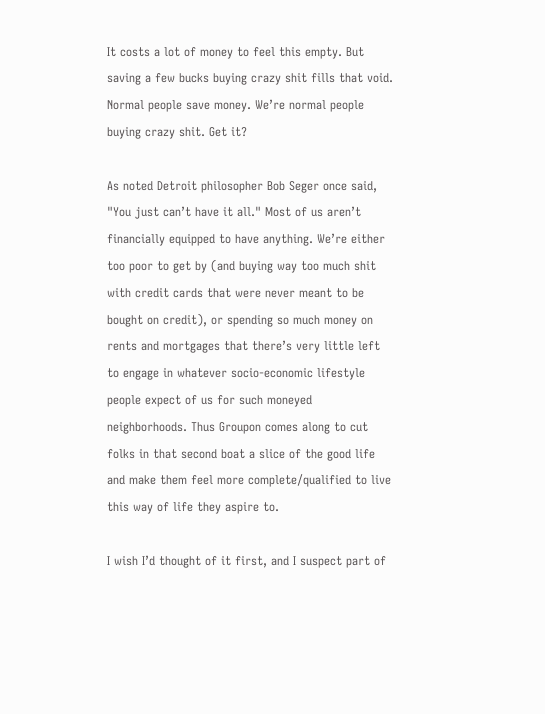It costs a lot of money to feel this empty. But saving a few bucks buying crazy shit fills that void. Normal people save money. We’re normal people buying crazy shit. Get it?

As noted Detroit philosopher Bob Seger once said, "You just can’t have it all." Most of us aren’t financially equipped to have anything. We’re either too poor to get by (and buying way too much shit with credit cards that were never meant to be bought on credit), or spending so much money on rents and mortgages that there’s very little left to engage in whatever socio-economic lifestyle people expect of us for such moneyed neighborhoods. Thus Groupon comes along to cut folks in that second boat a slice of the good life and make them feel more complete/qualified to live this way of life they aspire to.

I wish I’d thought of it first, and I suspect part of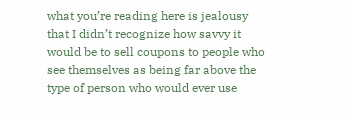what you’re reading here is jealousy that I didn’t recognize how savvy it would be to sell coupons to people who see themselves as being far above the type of person who would ever use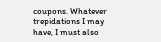coupons. Whatever trepidations I may have, I must also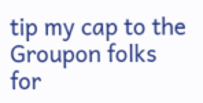tip my cap to the Groupon folks for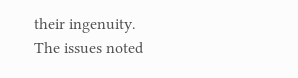their ingenuity. The issues noted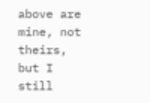above are mine, not theirs, but I still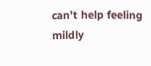can’t help feeling mildly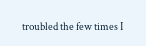troubled the few times I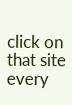click on that site every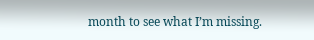month to see what I’m missing.